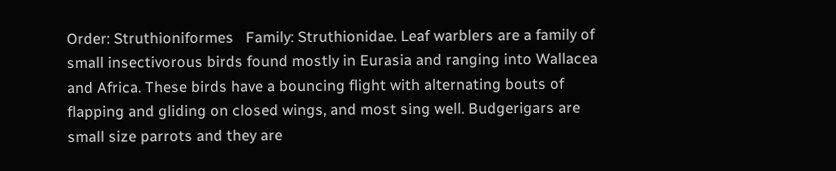Order: Struthioniformes   Family: Struthionidae. Leaf warblers are a family of small insectivorous birds found mostly in Eurasia and ranging into Wallacea and Africa. These birds have a bouncing flight with alternating bouts of flapping and gliding on closed wings, and most sing well. Budgerigars are small size parrots and they are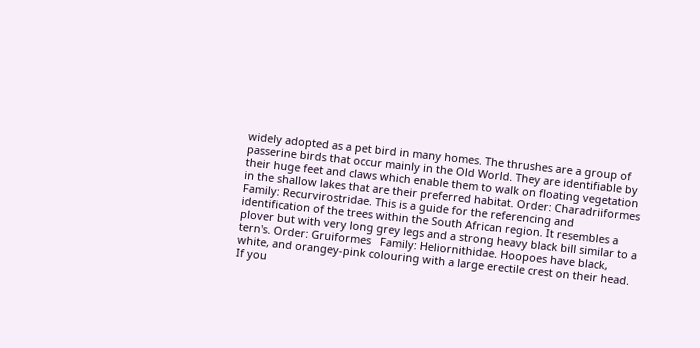widely adopted as a pet bird in many homes. The thrushes are a group of passerine birds that occur mainly in the Old World. They are identifiable by their huge feet and claws which enable them to walk on floating vegetation in the shallow lakes that are their preferred habitat. Order: Charadriiformes   Family: Recurvirostridae. This is a guide for the referencing and identification of the trees within the South African region. It resembles a plover but with very long grey legs and a strong heavy black bill similar to a tern's. Order: Gruiformes   Family: Heliornithidae. Hoopoes have black, white, and orangey-pink colouring with a large erectile crest on their head. If you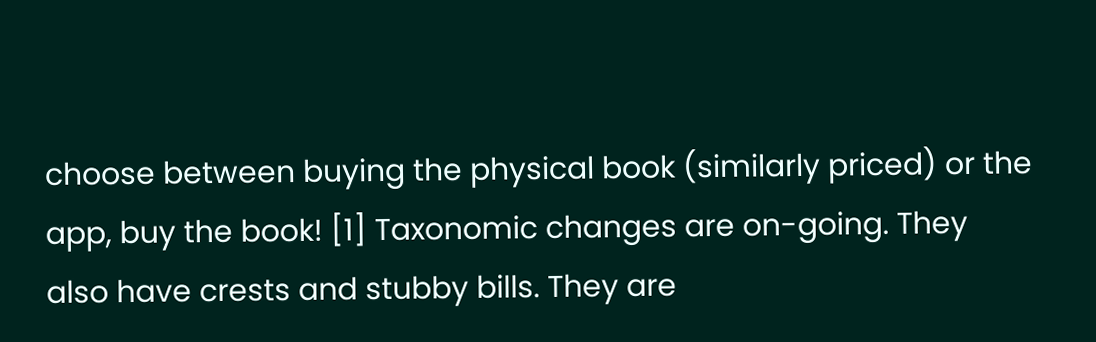choose between buying the physical book (similarly priced) or the app, buy the book! [1] Taxonomic changes are on-going. They also have crests and stubby bills. They are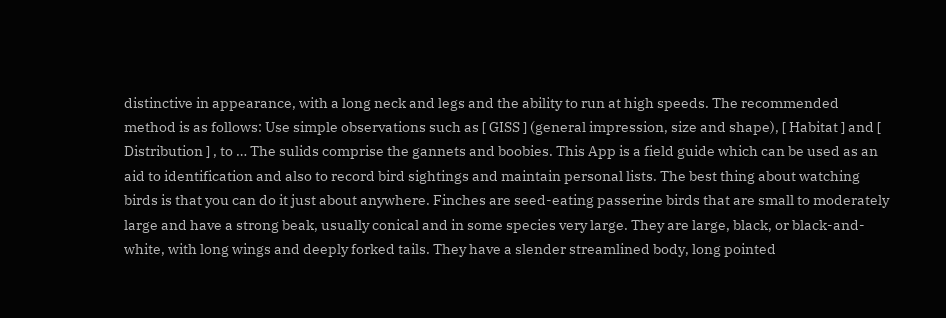distinctive in appearance, with a long neck and legs and the ability to run at high speeds. The recommended method is as follows: Use simple observations such as [ GISS ] (general impression, size and shape), [ Habitat ] and [ Distribution ] , to … The sulids comprise the gannets and boobies. This App is a field guide which can be used as an aid to identification and also to record bird sightings and maintain personal lists. The best thing about watching birds is that you can do it just about anywhere. Finches are seed-eating passerine birds that are small to moderately large and have a strong beak, usually conical and in some species very large. They are large, black, or black-and-white, with long wings and deeply forked tails. They have a slender streamlined body, long pointed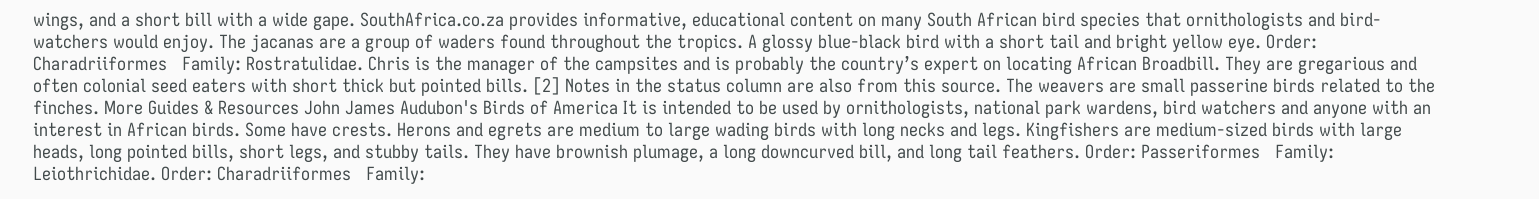wings, and a short bill with a wide gape. SouthAfrica.co.za provides informative, educational content on many South African bird species that ornithologists and bird-watchers would enjoy. The jacanas are a group of waders found throughout the tropics. A glossy blue-black bird with a short tail and bright yellow eye. Order: Charadriiformes   Family: Rostratulidae. Chris is the manager of the campsites and is probably the country’s expert on locating African Broadbill. They are gregarious and often colonial seed eaters with short thick but pointed bills. [2] Notes in the status column are also from this source. The weavers are small passerine birds related to the finches. More Guides & Resources John James Audubon's Birds of America It is intended to be used by ornithologists, national park wardens, bird watchers and anyone with an interest in African birds. Some have crests. Herons and egrets are medium to large wading birds with long necks and legs. Kingfishers are medium-sized birds with large heads, long pointed bills, short legs, and stubby tails. They have brownish plumage, a long downcurved bill, and long tail feathers. Order: Passeriformes   Family: Leiothrichidae. Order: Charadriiformes   Family: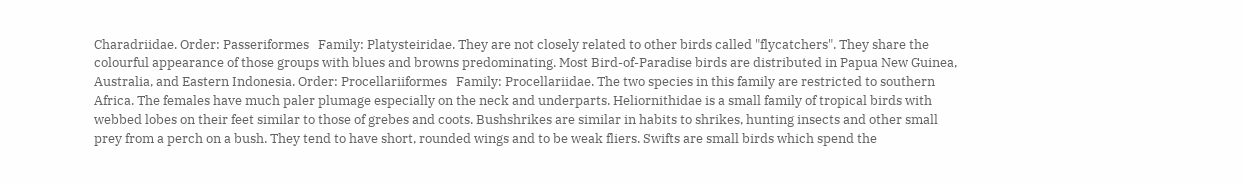Charadriidae. Order: Passeriformes   Family: Platysteiridae. They are not closely related to other birds called "flycatchers". They share the colourful appearance of those groups with blues and browns predominating. Most Bird-of-Paradise birds are distributed in Papua New Guinea, Australia, and Eastern Indonesia. Order: Procellariiformes   Family: Procellariidae. The two species in this family are restricted to southern Africa. The females have much paler plumage especially on the neck and underparts. Heliornithidae is a small family of tropical birds with webbed lobes on their feet similar to those of grebes and coots. Bushshrikes are similar in habits to shrikes, hunting insects and other small prey from a perch on a bush. They tend to have short, rounded wings and to be weak fliers. Swifts are small birds which spend the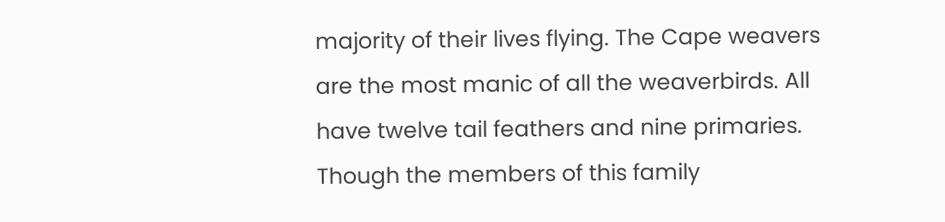majority of their lives flying. The Cape weavers are the most manic of all the weaverbirds. All have twelve tail feathers and nine primaries. Though the members of this family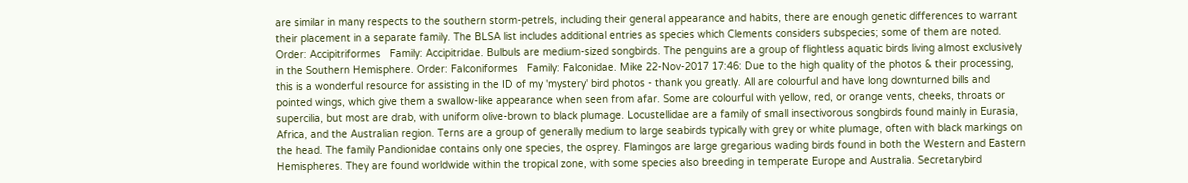are similar in many respects to the southern storm-petrels, including their general appearance and habits, there are enough genetic differences to warrant their placement in a separate family. The BLSA list includes additional entries as species which Clements considers subspecies; some of them are noted. Order: Accipitriformes   Family: Accipitridae. Bulbuls are medium-sized songbirds. The penguins are a group of flightless aquatic birds living almost exclusively in the Southern Hemisphere. Order: Falconiformes   Family: Falconidae. Mike 22-Nov-2017 17:46: Due to the high quality of the photos & their processing, this is a wonderful resource for assisting in the ID of my 'mystery' bird photos - thank you greatly. All are colourful and have long downturned bills and pointed wings, which give them a swallow-like appearance when seen from afar. Some are colourful with yellow, red, or orange vents, cheeks, throats or supercilia, but most are drab, with uniform olive-brown to black plumage. Locustellidae are a family of small insectivorous songbirds found mainly in Eurasia, Africa, and the Australian region. Terns are a group of generally medium to large seabirds typically with grey or white plumage, often with black markings on the head. The family Pandionidae contains only one species, the osprey. Flamingos are large gregarious wading birds found in both the Western and Eastern Hemispheres. They are found worldwide within the tropical zone, with some species also breeding in temperate Europe and Australia. Secretarybird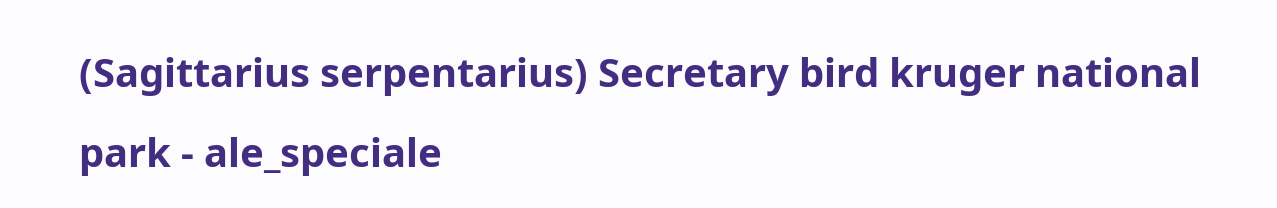(Sagittarius serpentarius) Secretary bird kruger national park - ale_speciale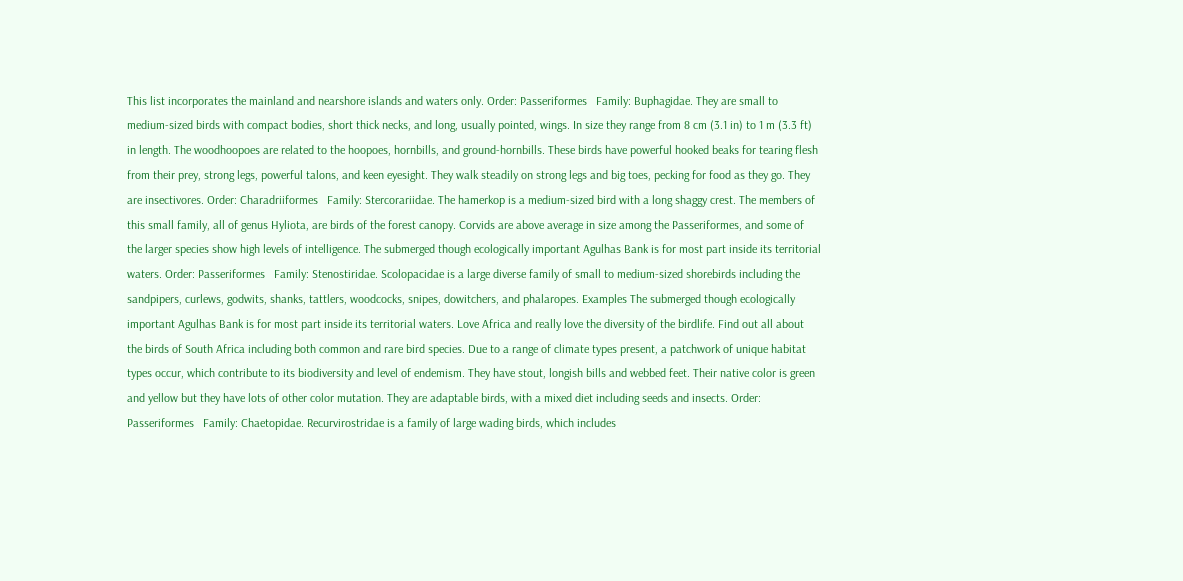This list incorporates the mainland and nearshore islands and waters only. Order: Passeriformes   Family: Buphagidae. They are small to medium-sized birds with compact bodies, short thick necks, and long, usually pointed, wings. In size they range from 8 cm (3.1 in) to 1 m (3.3 ft) in length. The woodhoopoes are related to the hoopoes, hornbills, and ground-hornbills. These birds have powerful hooked beaks for tearing flesh from their prey, strong legs, powerful talons, and keen eyesight. They walk steadily on strong legs and big toes, pecking for food as they go. They are insectivores. Order: Charadriiformes   Family: Stercorariidae. The hamerkop is a medium-sized bird with a long shaggy crest. The members of this small family, all of genus Hyliota, are birds of the forest canopy. Corvids are above average in size among the Passeriformes, and some of the larger species show high levels of intelligence. The submerged though ecologically important Agulhas Bank is for most part inside its territorial waters. Order: Passeriformes   Family: Stenostiridae. Scolopacidae is a large diverse family of small to medium-sized shorebirds including the sandpipers, curlews, godwits, shanks, tattlers, woodcocks, snipes, dowitchers, and phalaropes. Examples The submerged though ecologically important Agulhas Bank is for most part inside its territorial waters. Love Africa and really love the diversity of the birdlife. Find out all about the birds of South Africa including both common and rare bird species. Due to a range of climate types present, a patchwork of unique habitat types occur, which contribute to its biodiversity and level of endemism. They have stout, longish bills and webbed feet. Their native color is green and yellow but they have lots of other color mutation. They are adaptable birds, with a mixed diet including seeds and insects. Order: Passeriformes   Family: Chaetopidae. Recurvirostridae is a family of large wading birds, which includes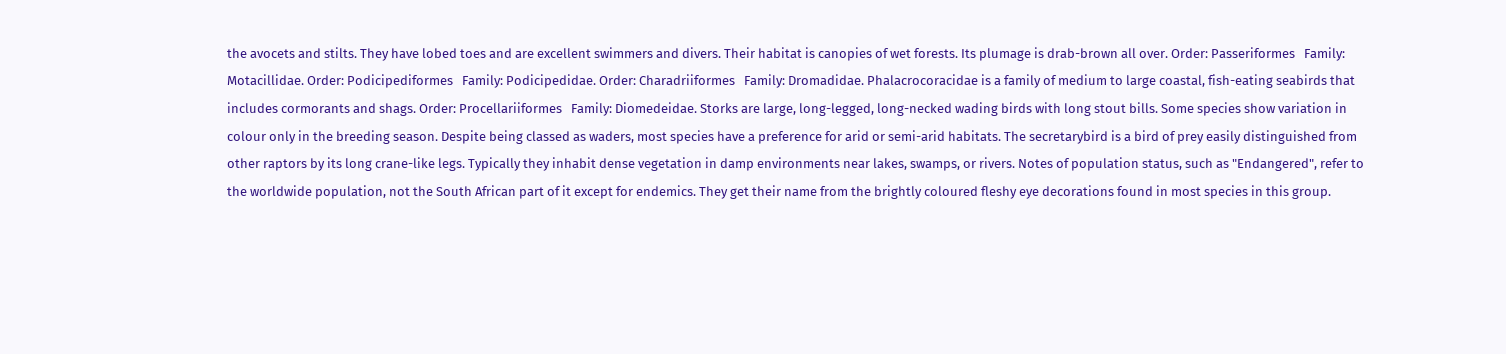the avocets and stilts. They have lobed toes and are excellent swimmers and divers. Their habitat is canopies of wet forests. Its plumage is drab-brown all over. Order: Passeriformes   Family: Motacillidae. Order: Podicipediformes   Family: Podicipedidae. Order: Charadriiformes   Family: Dromadidae. Phalacrocoracidae is a family of medium to large coastal, fish-eating seabirds that includes cormorants and shags. Order: Procellariiformes   Family: Diomedeidae. Storks are large, long-legged, long-necked wading birds with long stout bills. Some species show variation in colour only in the breeding season. Despite being classed as waders, most species have a preference for arid or semi-arid habitats. The secretarybird is a bird of prey easily distinguished from other raptors by its long crane-like legs. Typically they inhabit dense vegetation in damp environments near lakes, swamps, or rivers. Notes of population status, such as "Endangered", refer to the worldwide population, not the South African part of it except for endemics. They get their name from the brightly coloured fleshy eye decorations found in most species in this group.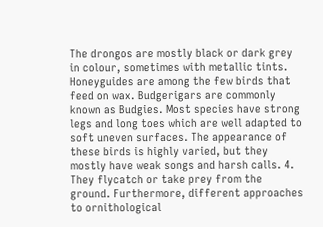The drongos are mostly black or dark grey in colour, sometimes with metallic tints. Honeyguides are among the few birds that feed on wax. Budgerigars are commonly known as Budgies. Most species have strong legs and long toes which are well adapted to soft uneven surfaces. The appearance of these birds is highly varied, but they mostly have weak songs and harsh calls. 4. They flycatch or take prey from the ground. Furthermore, different approaches to ornithological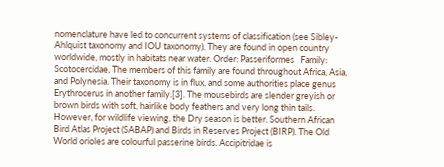nomenclature have led to concurrent systems of classification (see Sibley-Ahlquist taxonomy and IOU taxonomy). They are found in open country worldwide, mostly in habitats near water. Order: Passeriformes   Family: Scotocercidae, The members of this family are found throughout Africa, Asia, and Polynesia. Their taxonomy is in flux, and some authorities place genus Erythrocerus in another family.[3]. The mousebirds are slender greyish or brown birds with soft, hairlike body feathers and very long thin tails. However, for wildlife viewing, the Dry season is better. Southern African Bird Atlas Project (SABAP) and Birds in Reserves Project (BIRP). The Old World orioles are colourful passerine birds. Accipitridae is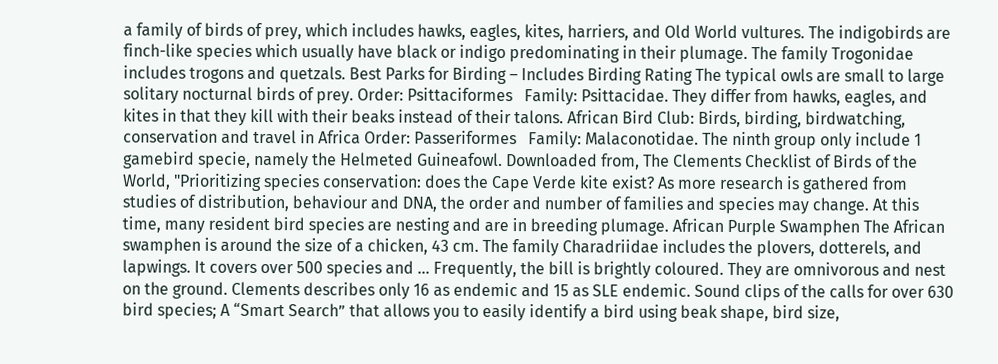a family of birds of prey, which includes hawks, eagles, kites, harriers, and Old World vultures. The indigobirds are finch-like species which usually have black or indigo predominating in their plumage. The family Trogonidae includes trogons and quetzals. Best Parks for Birding – Includes Birding Rating The typical owls are small to large solitary nocturnal birds of prey. Order: Psittaciformes   Family: Psittacidae. They differ from hawks, eagles, and kites in that they kill with their beaks instead of their talons. African Bird Club: Birds, birding, birdwatching, conservation and travel in Africa Order: Passeriformes   Family: Malaconotidae. The ninth group only include 1 gamebird specie, namely the Helmeted Guineafowl. Downloaded from, The Clements Checklist of Birds of the World, "Prioritizing species conservation: does the Cape Verde kite exist? As more research is gathered from studies of distribution, behaviour and DNA, the order and number of families and species may change. At this time, many resident bird species are nesting and are in breeding plumage. African Purple Swamphen The African swamphen is around the size of a chicken, 43 cm. The family Charadriidae includes the plovers, dotterels, and lapwings. It covers over 500 species and … Frequently, the bill is brightly coloured. They are omnivorous and nest on the ground. Clements describes only 16 as endemic and 15 as SLE endemic. Sound clips of the calls for over 630 bird species; A “Smart Search” that allows you to easily identify a bird using beak shape, bird size,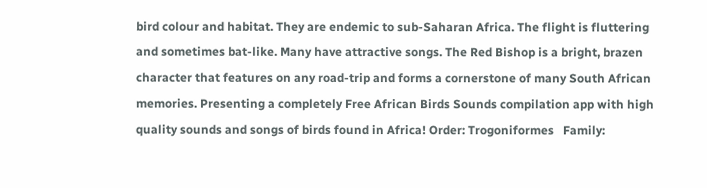bird colour and habitat. They are endemic to sub-Saharan Africa. The flight is fluttering and sometimes bat-like. Many have attractive songs. The Red Bishop is a bright, brazen character that features on any road-trip and forms a cornerstone of many South African memories. Presenting a completely Free African Birds Sounds compilation app with high quality sounds and songs of birds found in Africa! Order: Trogoniformes   Family: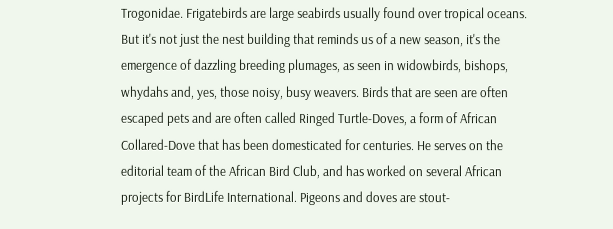Trogonidae. Frigatebirds are large seabirds usually found over tropical oceans. But it's not just the nest building that reminds us of a new season, it's the emergence of dazzling breeding plumages, as seen in widowbirds, bishops, whydahs and, yes, those noisy, busy weavers. Birds that are seen are often escaped pets and are often called Ringed Turtle-Doves, a form of African Collared-Dove that has been domesticated for centuries. He serves on the editorial team of the African Bird Club, and has worked on several African projects for BirdLife International. Pigeons and doves are stout-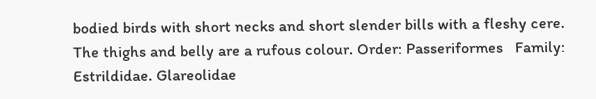bodied birds with short necks and short slender bills with a fleshy cere. The thighs and belly are a rufous colour. Order: Passeriformes   Family: Estrildidae. Glareolidae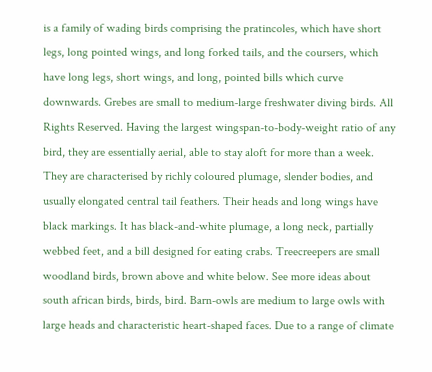is a family of wading birds comprising the pratincoles, which have short legs, long pointed wings, and long forked tails, and the coursers, which have long legs, short wings, and long, pointed bills which curve downwards. Grebes are small to medium-large freshwater diving birds. All Rights Reserved. Having the largest wingspan-to-body-weight ratio of any bird, they are essentially aerial, able to stay aloft for more than a week. They are characterised by richly coloured plumage, slender bodies, and usually elongated central tail feathers. Their heads and long wings have black markings. It has black-and-white plumage, a long neck, partially webbed feet, and a bill designed for eating crabs. Treecreepers are small woodland birds, brown above and white below. See more ideas about south african birds, birds, bird. Barn-owls are medium to large owls with large heads and characteristic heart-shaped faces. Due to a range of climate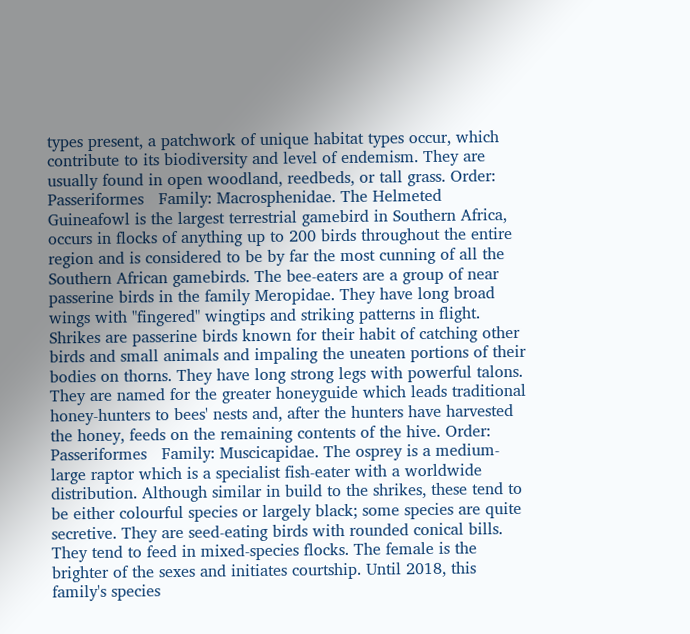types present, a patchwork of unique habitat types occur, which contribute to its biodiversity and level of endemism. They are usually found in open woodland, reedbeds, or tall grass. Order: Passeriformes   Family: Macrosphenidae. The Helmeted Guineafowl is the largest terrestrial gamebird in Southern Africa, occurs in flocks of anything up to 200 birds throughout the entire region and is considered to be by far the most cunning of all the Southern African gamebirds. The bee-eaters are a group of near passerine birds in the family Meropidae. They have long broad wings with "fingered" wingtips and striking patterns in flight. Shrikes are passerine birds known for their habit of catching other birds and small animals and impaling the uneaten portions of their bodies on thorns. They have long strong legs with powerful talons. They are named for the greater honeyguide which leads traditional honey-hunters to bees' nests and, after the hunters have harvested the honey, feeds on the remaining contents of the hive. Order: Passeriformes   Family: Muscicapidae. The osprey is a medium-large raptor which is a specialist fish-eater with a worldwide distribution. Although similar in build to the shrikes, these tend to be either colourful species or largely black; some species are quite secretive. They are seed-eating birds with rounded conical bills. They tend to feed in mixed-species flocks. The female is the brighter of the sexes and initiates courtship. Until 2018, this family's species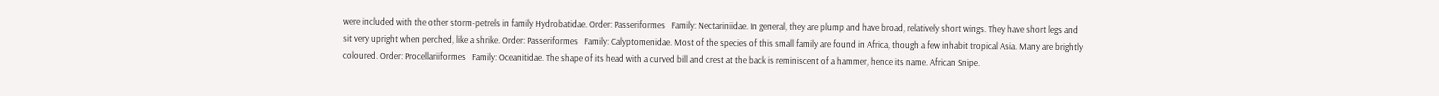were included with the other storm-petrels in family Hydrobatidae. Order: Passeriformes   Family: Nectariniidae. In general, they are plump and have broad, relatively short wings. They have short legs and sit very upright when perched, like a shrike. Order: Passeriformes   Family: Calyptomenidae. Most of the species of this small family are found in Africa, though a few inhabit tropical Asia. Many are brightly coloured. Order: Procellariiformes   Family: Oceanitidae. The shape of its head with a curved bill and crest at the back is reminiscent of a hammer, hence its name. African Snipe.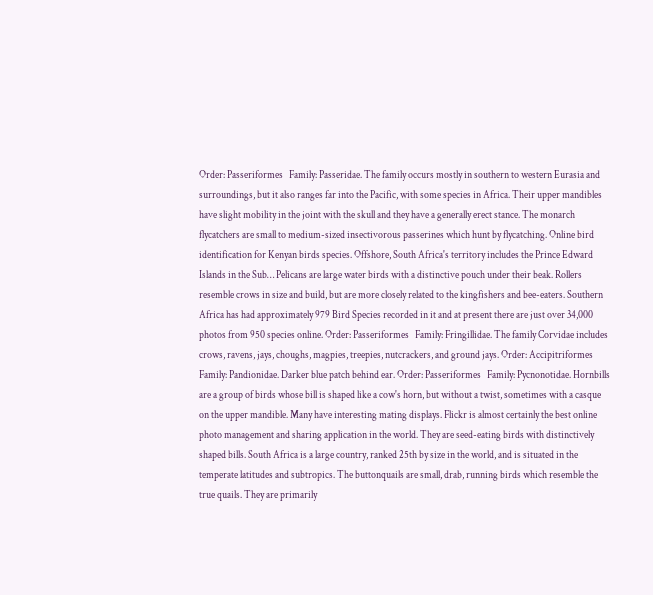Order: Passeriformes   Family: Passeridae. The family occurs mostly in southern to western Eurasia and surroundings, but it also ranges far into the Pacific, with some species in Africa. Their upper mandibles have slight mobility in the joint with the skull and they have a generally erect stance. The monarch flycatchers are small to medium-sized insectivorous passerines which hunt by flycatching. Online bird identification for Kenyan birds species. Offshore, South Africa's territory includes the Prince Edward Islands in the Sub… Pelicans are large water birds with a distinctive pouch under their beak. Rollers resemble crows in size and build, but are more closely related to the kingfishers and bee-eaters. Southern Africa has had approximately 979 Bird Species recorded in it and at present there are just over 34,000 photos from 950 species online. Order: Passeriformes   Family: Fringillidae. The family Corvidae includes crows, ravens, jays, choughs, magpies, treepies, nutcrackers, and ground jays. Order: Accipitriformes   Family: Pandionidae. Darker blue patch behind ear. Order: Passeriformes   Family: Pycnonotidae. Hornbills are a group of birds whose bill is shaped like a cow's horn, but without a twist, sometimes with a casque on the upper mandible. Many have interesting mating displays. Flickr is almost certainly the best online photo management and sharing application in the world. They are seed-eating birds with distinctively shaped bills. South Africa is a large country, ranked 25th by size in the world, and is situated in the temperate latitudes and subtropics. The buttonquails are small, drab, running birds which resemble the true quails. They are primarily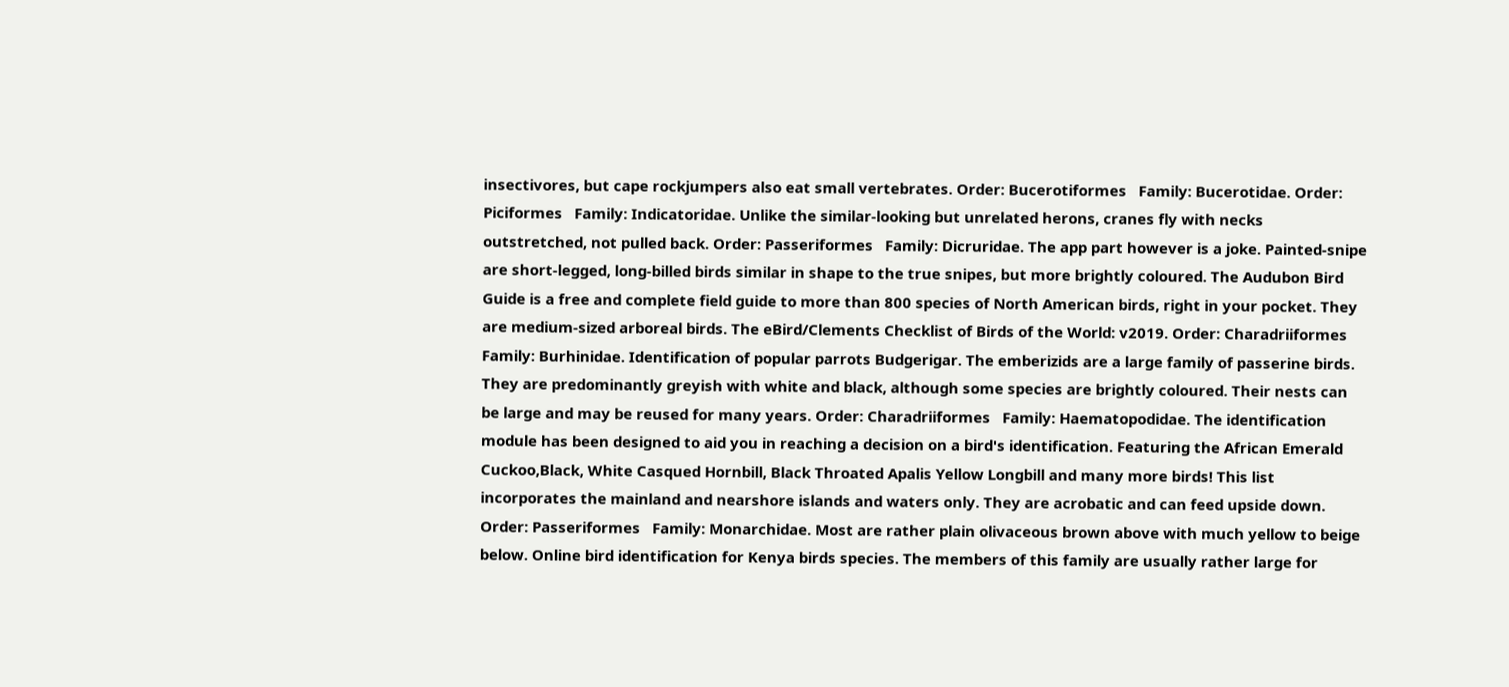insectivores, but cape rockjumpers also eat small vertebrates. Order: Bucerotiformes   Family: Bucerotidae. Order: Piciformes   Family: Indicatoridae. Unlike the similar-looking but unrelated herons, cranes fly with necks outstretched, not pulled back. Order: Passeriformes   Family: Dicruridae. The app part however is a joke. Painted-snipe are short-legged, long-billed birds similar in shape to the true snipes, but more brightly coloured. The Audubon Bird Guide is a free and complete field guide to more than 800 species of North American birds, right in your pocket. They are medium-sized arboreal birds. The eBird/Clements Checklist of Birds of the World: v2019. Order: Charadriiformes   Family: Burhinidae. Identification of popular parrots Budgerigar. The emberizids are a large family of passerine birds. They are predominantly greyish with white and black, although some species are brightly coloured. Their nests can be large and may be reused for many years. Order: Charadriiformes   Family: Haematopodidae. The identification module has been designed to aid you in reaching a decision on a bird's identification. Featuring the African Emerald Cuckoo,Black, White Casqued Hornbill, Black Throated Apalis Yellow Longbill and many more birds! This list incorporates the mainland and nearshore islands and waters only. They are acrobatic and can feed upside down. Order: Passeriformes   Family: Monarchidae. Most are rather plain olivaceous brown above with much yellow to beige below. Online bird identification for Kenya birds species. The members of this family are usually rather large for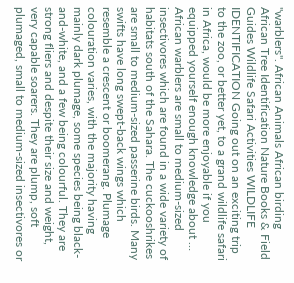"warblers". African Animals African birding African Tree Identification Nature Books & Field Guides Wildlife Safari Activities WILDLIFE IDENTIFICATION Going out on an exciting trip to the zoo, or better yet, to a grand wildlife safari in Africa, would be more enjoyable if you equipped yourself enough knowledge about … African warblers are small to medium-sized insectivores which are found in a wide variety of habitats south of the Sahara. The cuckooshrikes are small to medium-sized passerine birds. Many swifts have long swept-back wings which resemble a crescent or boomerang. Plumage colouration varies, with the majority having mainly dark plumage, some species being black-and-white, and a few being colourful. They are strong fliers and despite their size and weight, very capable soarers. They are plump, soft plumaged, small to medium-sized insectivores or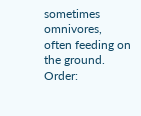sometimes omnivores, often feeding on the ground. Order: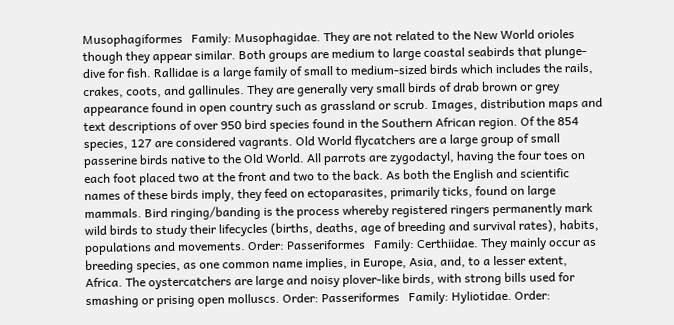Musophagiformes   Family: Musophagidae. They are not related to the New World orioles though they appear similar. Both groups are medium to large coastal seabirds that plunge-dive for fish. Rallidae is a large family of small to medium-sized birds which includes the rails, crakes, coots, and gallinules. They are generally very small birds of drab brown or grey appearance found in open country such as grassland or scrub. Images, distribution maps and text descriptions of over 950 bird species found in the Southern African region. Of the 854 species, 127 are considered vagrants. Old World flycatchers are a large group of small passerine birds native to the Old World. All parrots are zygodactyl, having the four toes on each foot placed two at the front and two to the back. As both the English and scientific names of these birds imply, they feed on ectoparasites, primarily ticks, found on large mammals. Bird ringing/banding is the process whereby registered ringers permanently mark wild birds to study their lifecycles (births, deaths, age of breeding and survival rates), habits, populations and movements. Order: Passeriformes   Family: Certhiidae. They mainly occur as breeding species, as one common name implies, in Europe, Asia, and, to a lesser extent, Africa. The oystercatchers are large and noisy plover-like birds, with strong bills used for smashing or prising open molluscs. Order: Passeriformes   Family: Hyliotidae. Order: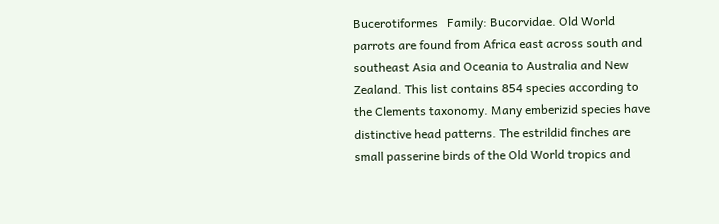Bucerotiformes   Family: Bucorvidae. Old World parrots are found from Africa east across south and southeast Asia and Oceania to Australia and New Zealand. This list contains 854 species according to the Clements taxonomy. Many emberizid species have distinctive head patterns. The estrildid finches are small passerine birds of the Old World tropics and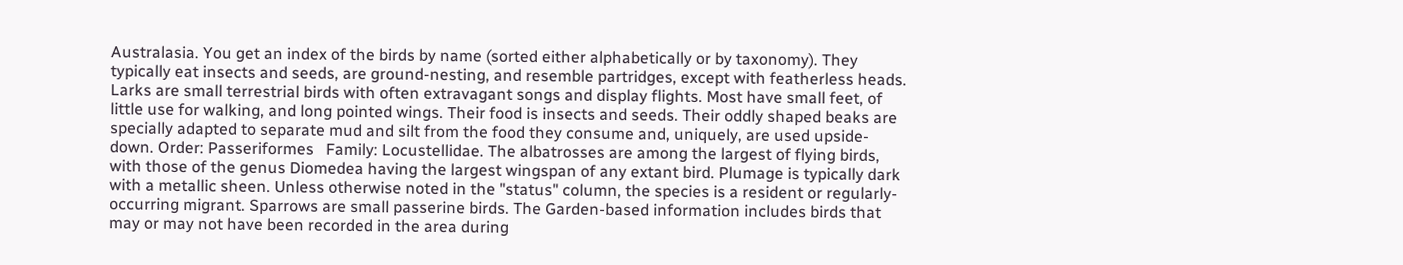Australasia. You get an index of the birds by name (sorted either alphabetically or by taxonomy). They typically eat insects and seeds, are ground-nesting, and resemble partridges, except with featherless heads. Larks are small terrestrial birds with often extravagant songs and display flights. Most have small feet, of little use for walking, and long pointed wings. Their food is insects and seeds. Their oddly shaped beaks are specially adapted to separate mud and silt from the food they consume and, uniquely, are used upside-down. Order: Passeriformes   Family: Locustellidae. The albatrosses are among the largest of flying birds, with those of the genus Diomedea having the largest wingspan of any extant bird. Plumage is typically dark with a metallic sheen. Unless otherwise noted in the "status" column, the species is a resident or regularly-occurring migrant. Sparrows are small passerine birds. The Garden-based information includes birds that may or may not have been recorded in the area during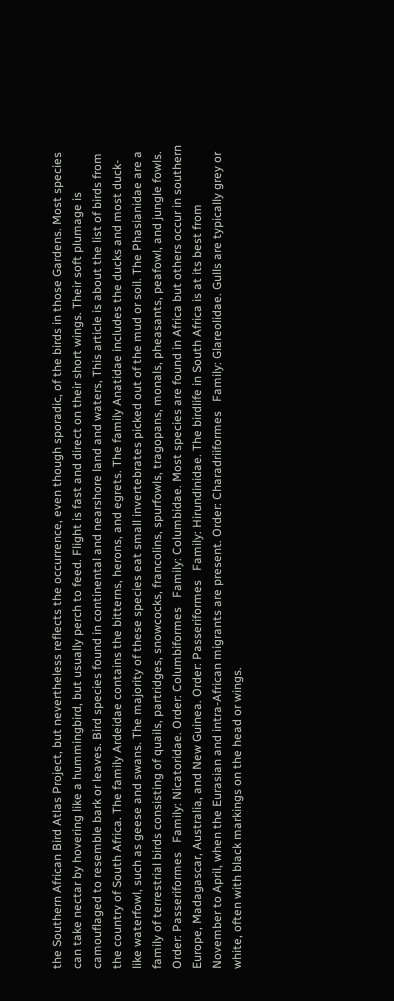the Southern African Bird Atlas Project, but nevertheless reflects the occurrence, even though sporadic, of the birds in those Gardens. Most species can take nectar by hovering like a hummingbird, but usually perch to feed. Flight is fast and direct on their short wings. Their soft plumage is camouflaged to resemble bark or leaves. Bird species found in continental and nearshore land and waters, This article is about the list of birds from the country of South Africa. The family Ardeidae contains the bitterns, herons, and egrets. The family Anatidae includes the ducks and most duck-like waterfowl, such as geese and swans. The majority of these species eat small invertebrates picked out of the mud or soil. The Phasianidae are a family of terrestrial birds consisting of quails, partridges, snowcocks, francolins, spurfowls, tragopans, monals, pheasants, peafowl, and jungle fowls. Order: Passeriformes   Family: Nicatoridae. Order: Columbiformes   Family: Columbidae. Most species are found in Africa but others occur in southern Europe, Madagascar, Australia, and New Guinea. Order: Passeriformes   Family: Hirundinidae. The birdlife in South Africa is at its best from November to April, when the Eurasian and intra-African migrants are present. Order: Charadriiformes   Family: Glareolidae. Gulls are typically grey or white, often with black markings on the head or wings.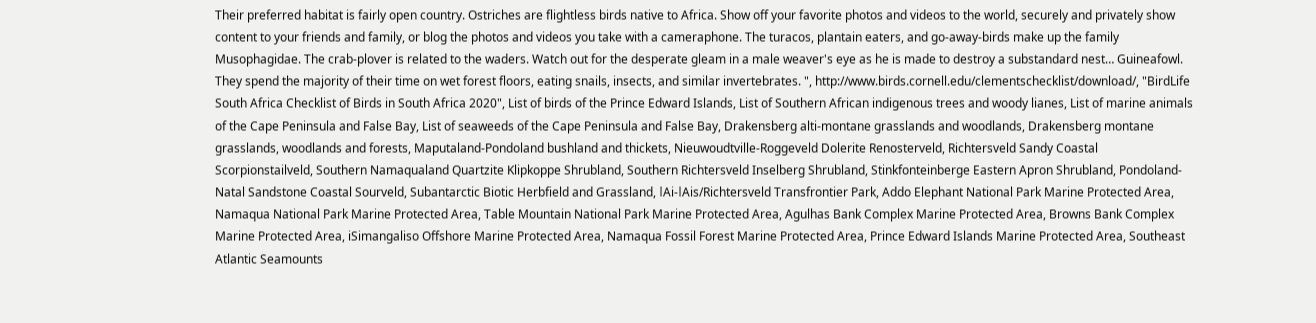Their preferred habitat is fairly open country. Ostriches are flightless birds native to Africa. Show off your favorite photos and videos to the world, securely and privately show content to your friends and family, or blog the photos and videos you take with a cameraphone. The turacos, plantain eaters, and go-away-birds make up the family Musophagidae. The crab-plover is related to the waders. Watch out for the desperate gleam in a male weaver's eye as he is made to destroy a substandard nest… Guineafowl. They spend the majority of their time on wet forest floors, eating snails, insects, and similar invertebrates. ", http://www.birds.cornell.edu/clementschecklist/download/, "BirdLife South Africa Checklist of Birds in South Africa 2020", List of birds of the Prince Edward Islands, List of Southern African indigenous trees and woody lianes, List of marine animals of the Cape Peninsula and False Bay, List of seaweeds of the Cape Peninsula and False Bay, Drakensberg alti-montane grasslands and woodlands, Drakensberg montane grasslands, woodlands and forests, Maputaland-Pondoland bushland and thickets, Nieuwoudtville-Roggeveld Dolerite Renosterveld, Richtersveld Sandy Coastal Scorpionstailveld, Southern Namaqualand Quartzite Klipkoppe Shrubland, Southern Richtersveld Inselberg Shrubland, Stinkfonteinberge Eastern Apron Shrubland, Pondoland-Natal Sandstone Coastal Sourveld, Subantarctic Biotic Herbfield and Grassland, ǀAi-ǀAis/Richtersveld Transfrontier Park, Addo Elephant National Park Marine Protected Area, Namaqua National Park Marine Protected Area, Table Mountain National Park Marine Protected Area, Agulhas Bank Complex Marine Protected Area, Browns Bank Complex Marine Protected Area, iSimangaliso Offshore Marine Protected Area, Namaqua Fossil Forest Marine Protected Area, Prince Edward Islands Marine Protected Area, Southeast Atlantic Seamounts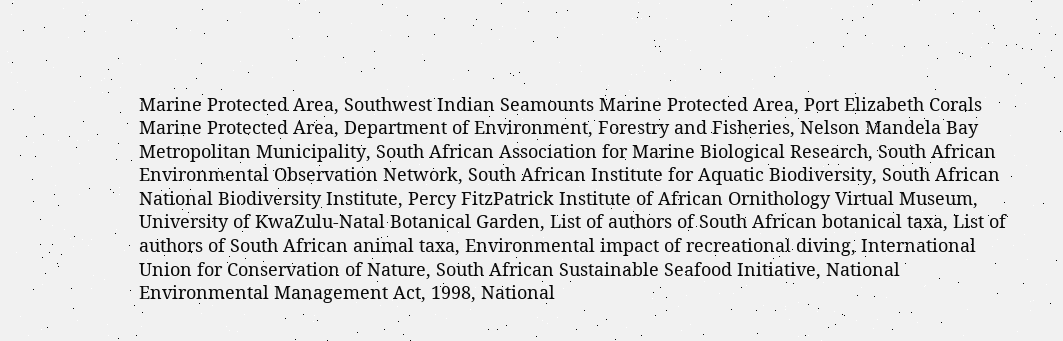Marine Protected Area, Southwest Indian Seamounts Marine Protected Area, Port Elizabeth Corals Marine Protected Area, Department of Environment, Forestry and Fisheries, Nelson Mandela Bay Metropolitan Municipality, South African Association for Marine Biological Research, South African Environmental Observation Network, South African Institute for Aquatic Biodiversity, South African National Biodiversity Institute, Percy FitzPatrick Institute of African Ornithology Virtual Museum, University of KwaZulu-Natal Botanical Garden, List of authors of South African botanical taxa, List of authors of South African animal taxa, Environmental impact of recreational diving, International Union for Conservation of Nature, South African Sustainable Seafood Initiative, National Environmental Management Act, 1998, National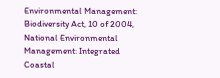Environmental Management: Biodiversity Act, 10 of 2004, National Environmental Management: Integrated Coastal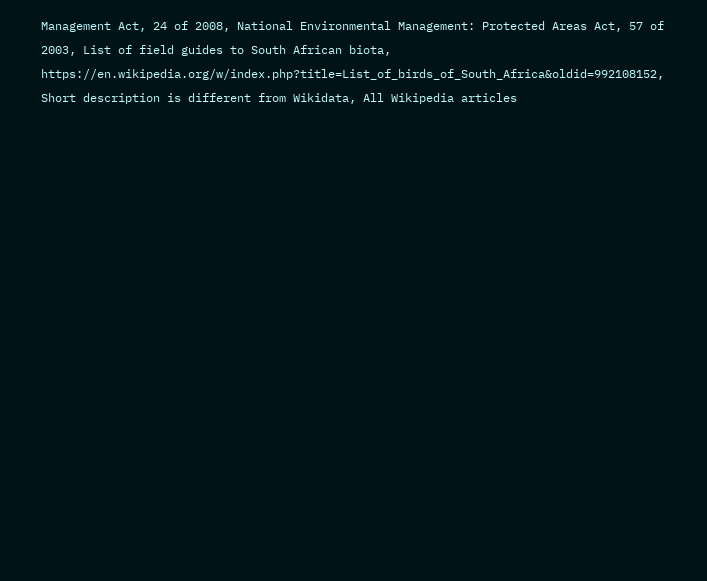Management Act, 24 of 2008, National Environmental Management: Protected Areas Act, 57 of 2003, List of field guides to South African biota, https://en.wikipedia.org/w/index.php?title=List_of_birds_of_South_Africa&oldid=992108152, Short description is different from Wikidata, All Wikipedia articles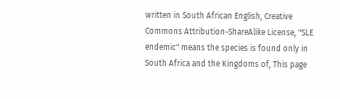written in South African English, Creative Commons Attribution-ShareAlike License, "SLE endemic" means the species is found only in South Africa and the Kingdoms of, This page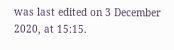was last edited on 3 December 2020, at 15:15.